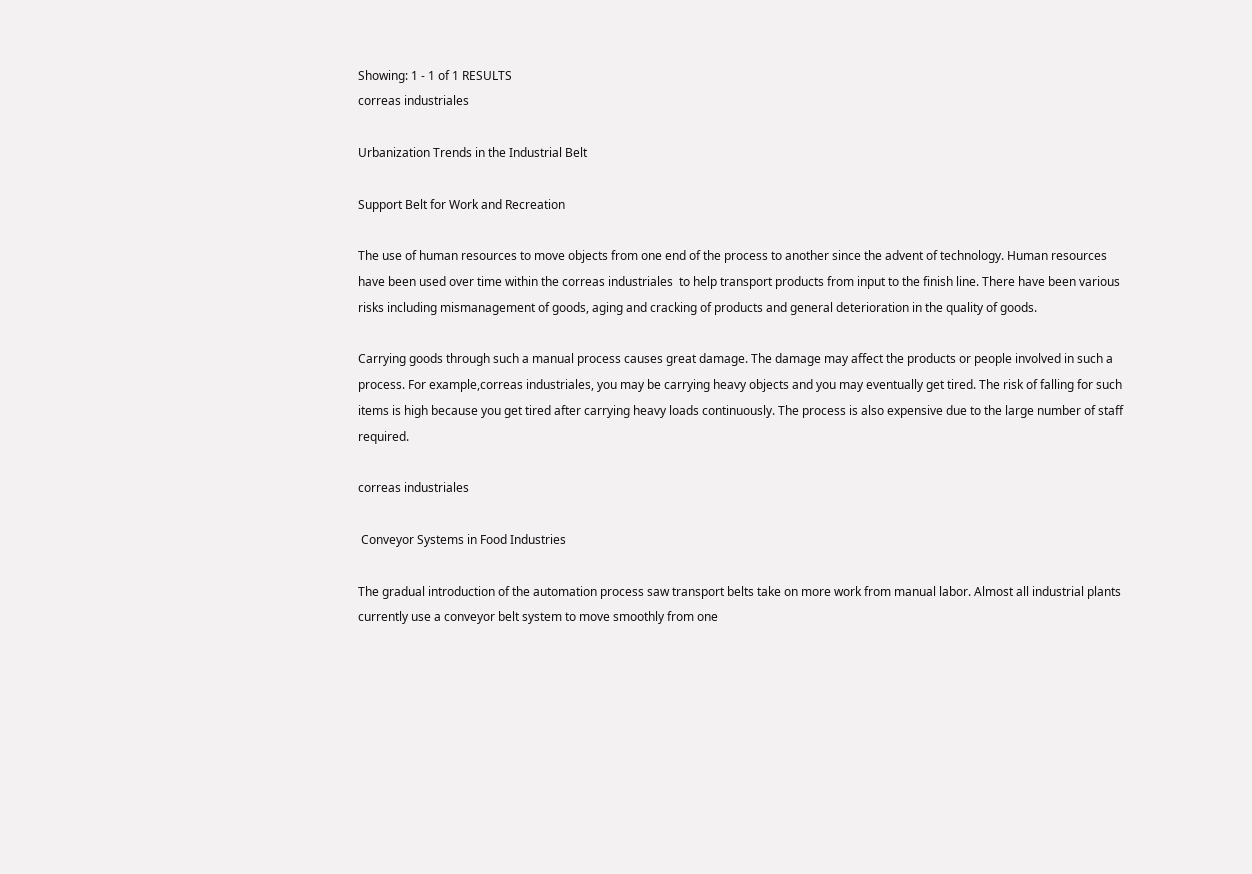Showing: 1 - 1 of 1 RESULTS
correas industriales

Urbanization Trends in the Industrial Belt

Support Belt for Work and Recreation

The use of human resources to move objects from one end of the process to another since the advent of technology. Human resources have been used over time within the correas industriales  to help transport products from input to the finish line. There have been various risks including mismanagement of goods, aging and cracking of products and general deterioration in the quality of goods.

Carrying goods through such a manual process causes great damage. The damage may affect the products or people involved in such a process. For example,correas industriales, you may be carrying heavy objects and you may eventually get tired. The risk of falling for such items is high because you get tired after carrying heavy loads continuously. The process is also expensive due to the large number of staff required.

correas industriales

 Conveyor Systems in Food Industries

The gradual introduction of the automation process saw transport belts take on more work from manual labor. Almost all industrial plants currently use a conveyor belt system to move smoothly from one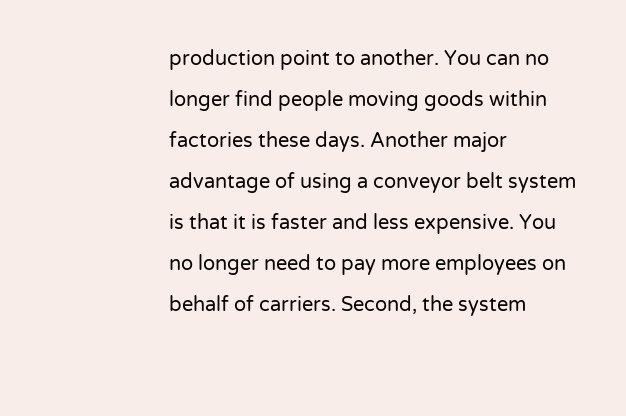production point to another. You can no longer find people moving goods within factories these days. Another major advantage of using a conveyor belt system is that it is faster and less expensive. You no longer need to pay more employees on behalf of carriers. Second, the system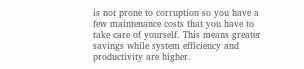is not prone to corruption so you have a few maintenance costs that you have to take care of yourself. This means greater savings while system efficiency and productivity are higher.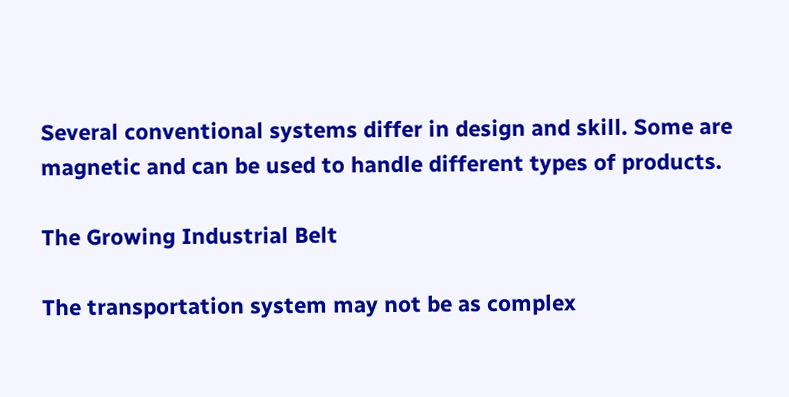Several conventional systems differ in design and skill. Some are magnetic and can be used to handle different types of products.

The Growing Industrial Belt

The transportation system may not be as complex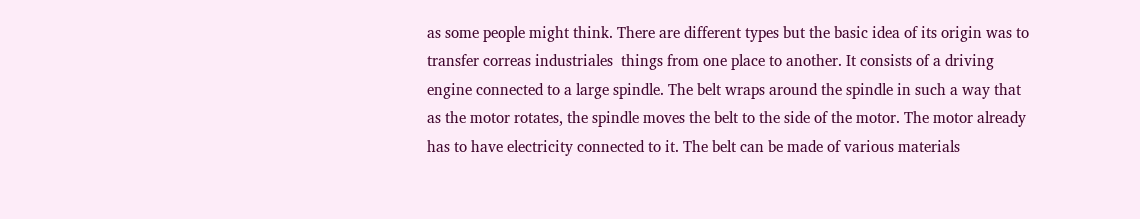as some people might think. There are different types but the basic idea of its origin was to transfer correas industriales  things from one place to another. It consists of a driving engine connected to a large spindle. The belt wraps around the spindle in such a way that as the motor rotates, the spindle moves the belt to the side of the motor. The motor already has to have electricity connected to it. The belt can be made of various materials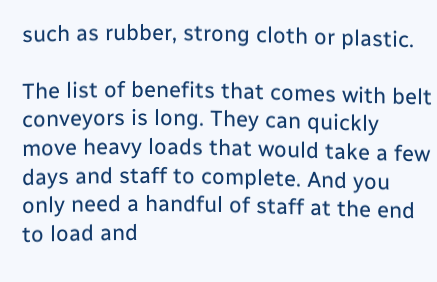such as rubber, strong cloth or plastic.

The list of benefits that comes with belt conveyors is long. They can quickly move heavy loads that would take a few days and staff to complete. And you only need a handful of staff at the end to load and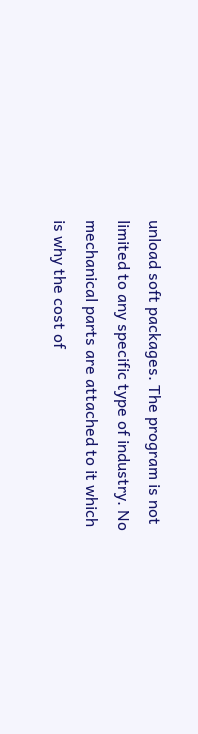unload soft packages. The program is not limited to any specific type of industry. No mechanical parts are attached to it which is why the cost of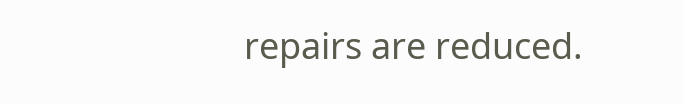repairs are reduced.